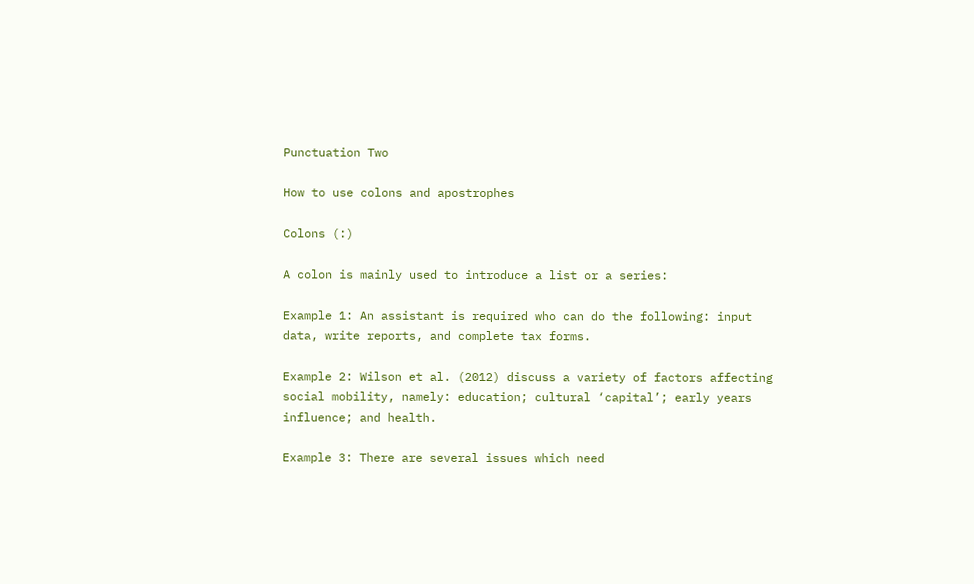Punctuation Two

How to use colons and apostrophes

Colons (:)

A colon is mainly used to introduce a list or a series:

Example 1: An assistant is required who can do the following: input data, write reports, and complete tax forms.

Example 2: Wilson et al. (2012) discuss a variety of factors affecting social mobility, namely: education; cultural ‘capital’; early years influence; and health.

Example 3: There are several issues which need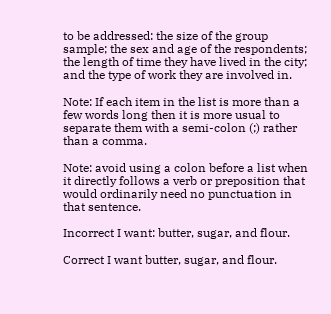to be addressed: the size of the group sample; the sex and age of the respondents; the length of time they have lived in the city; and the type of work they are involved in.

Note: If each item in the list is more than a few words long then it is more usual to separate them with a semi-colon (;) rather than a comma.

Note: avoid using a colon before a list when it directly follows a verb or preposition that would ordinarily need no punctuation in that sentence.

Incorrect I want: butter, sugar, and flour.

Correct I want butter, sugar, and flour.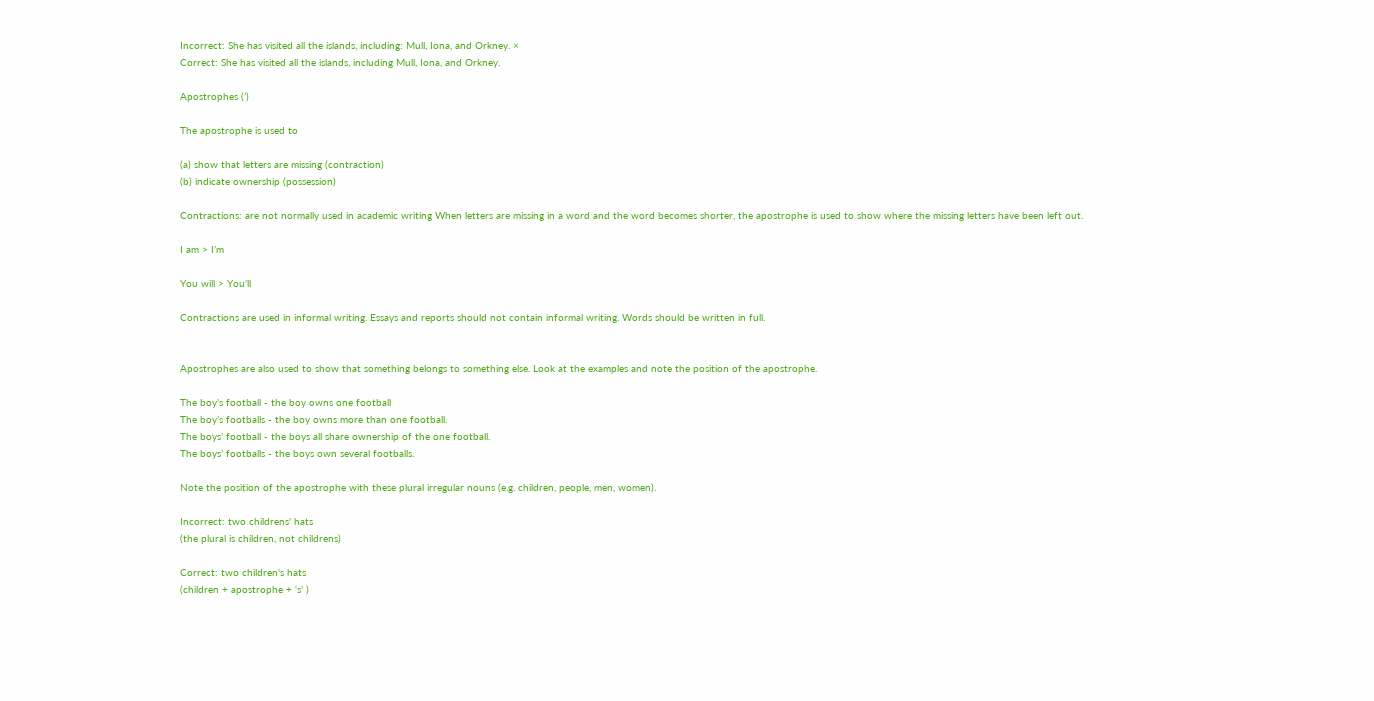Incorrect: She has visited all the islands, including: Mull, Iona, and Orkney. ×
Correct: She has visited all the islands, including Mull, Iona, and Orkney.

Apostrophes (’)

The apostrophe is used to

(a) show that letters are missing (contraction)
(b) indicate ownership (possession)

Contractions: are not normally used in academic writing When letters are missing in a word and the word becomes shorter, the apostrophe is used to show where the missing letters have been left out.

I am > I’m

You will > You’ll

Contractions are used in informal writing. Essays and reports should not contain informal writing. Words should be written in full.


Apostrophes are also used to show that something belongs to something else. Look at the examples and note the position of the apostrophe.

The boy’s football - the boy owns one football
The boy’s footballs - the boy owns more than one football.
The boys’ football - the boys all share ownership of the one football.
The boys’ footballs - the boys own several footballs.

Note the position of the apostrophe with these plural irregular nouns (e.g. children, people, men, women).

Incorrect: two childrens' hats
(the plural is children, not childrens)

Correct: two children's hats
(children + apostrophe + ‘s’ )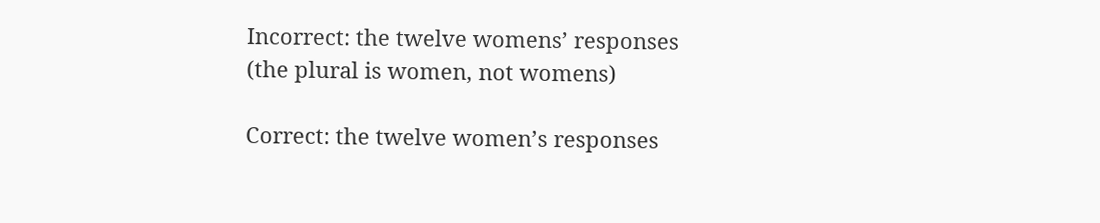Incorrect: the twelve womens’ responses
(the plural is women, not womens)

Correct: the twelve women’s responses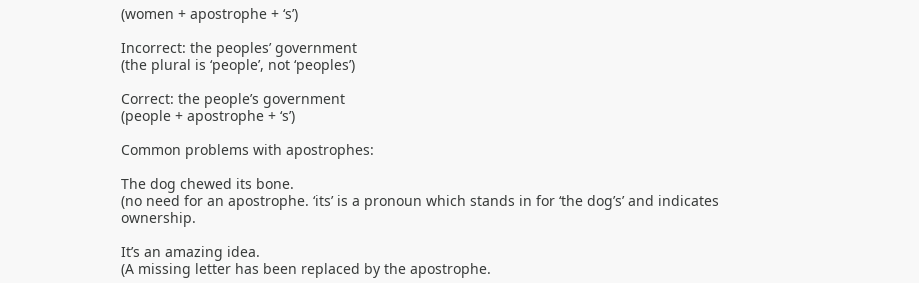(women + apostrophe + ‘s’)

Incorrect: the peoples’ government
(the plural is ‘people’, not ‘peoples’)

Correct: the people’s government
(people + apostrophe + ‘s’)

Common problems with apostrophes:

The dog chewed its bone.
(no need for an apostrophe. ‘its’ is a pronoun which stands in for ‘the dog’s’ and indicates ownership.

It’s an amazing idea.
(A missing letter has been replaced by the apostrophe.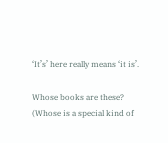‘It’s’ here really means ‘it is’.

Whose books are these?
(Whose is a special kind of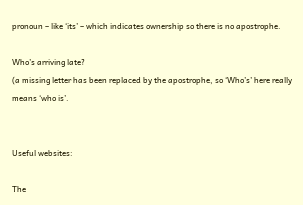pronoun – like ‘its’ – which indicates ownership so there is no apostrophe.

Who’s arriving late?
(a missing letter has been replaced by the apostrophe, so ‘Who’s’ here really means ‘who is’.


Useful websites:

The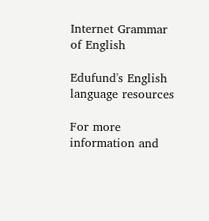Internet Grammar of English

Edufund's English language resources

For more information and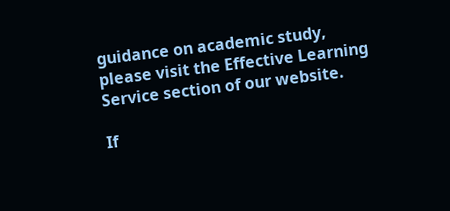guidance on academic study,
please visit the Effective Learning Service section of our website.

If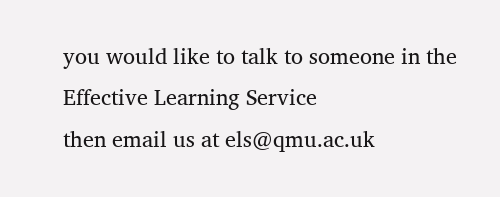you would like to talk to someone in the Effective Learning Service
then email us at els@qmu.ac.uk